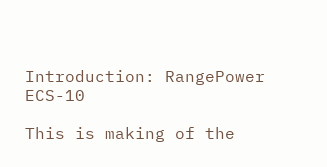Introduction: RangePower ECS-10

This is making of the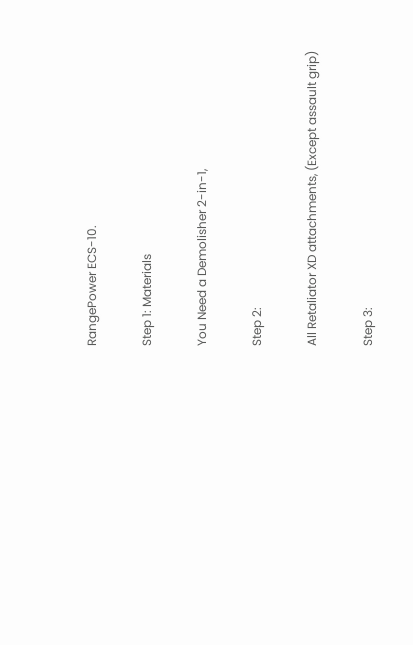RangePower ECS-10.

Step 1: Materials

You Need a Demolisher 2-in-1,

Step 2:

All Retaliator XD attachments, (Except assault grip)

Step 3: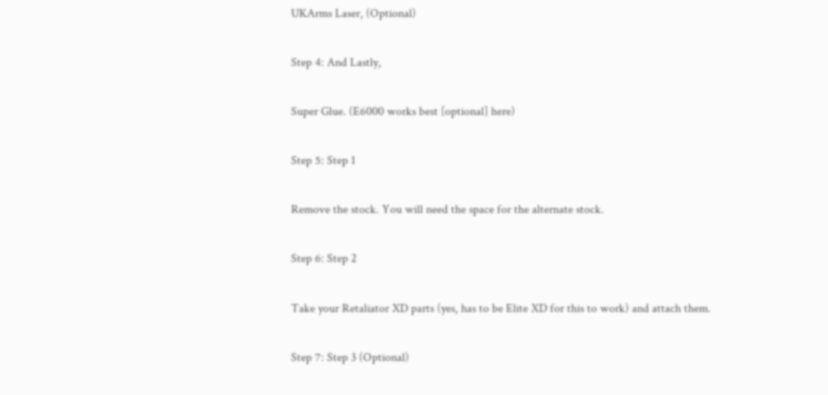UKArms Laser, (Optional)

Step 4: And Lastly,

Super Glue. (E6000 works best [optional] here)

Step 5: Step 1

Remove the stock. You will need the space for the alternate stock.

Step 6: Step 2

Take your Retaliator XD parts (yes, has to be Elite XD for this to work) and attach them.

Step 7: Step 3 (Optional)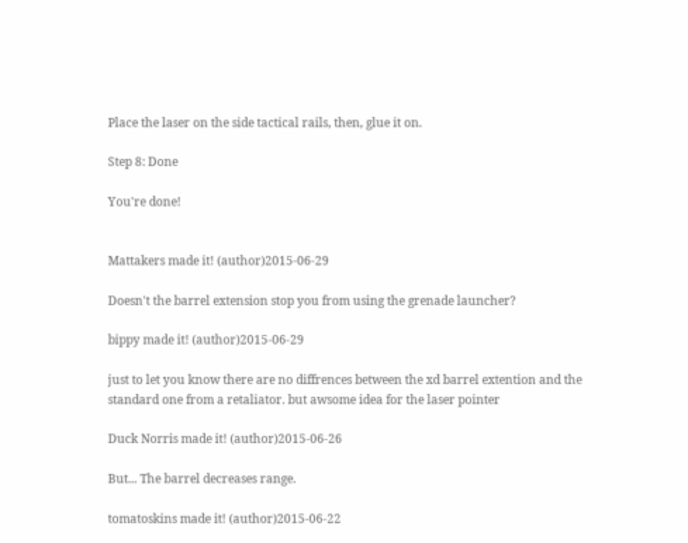Place the laser on the side tactical rails, then, glue it on.

Step 8: Done

You're done!


Mattakers made it! (author)2015-06-29

Doesn't the barrel extension stop you from using the grenade launcher?

bippy made it! (author)2015-06-29

just to let you know there are no diffrences between the xd barrel extention and the standard one from a retaliator. but awsome idea for the laser pointer

Duck Norris made it! (author)2015-06-26

But... The barrel decreases range.

tomatoskins made it! (author)2015-06-22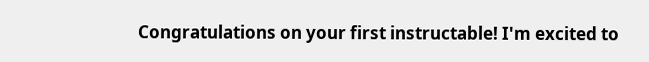Congratulations on your first instructable! I'm excited to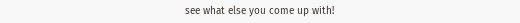see what else you come up with!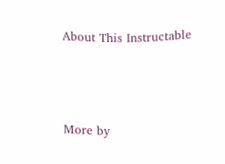About This Instructable




More by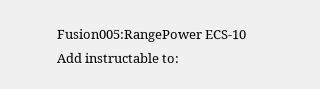Fusion005:RangePower ECS-10
Add instructable to: